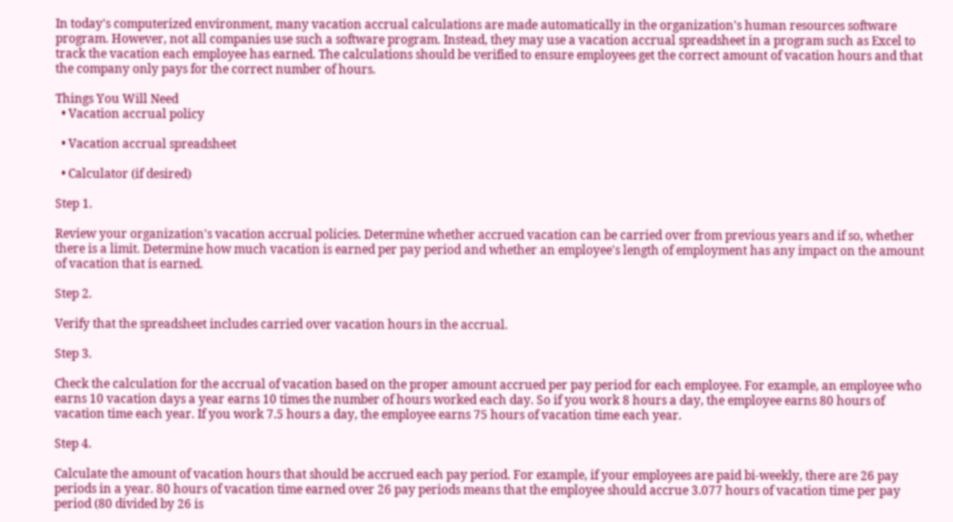In today's computerized environment, many vacation accrual calculations are made automatically in the organization's human resources software program. However, not all companies use such a software program. Instead, they may use a vacation accrual spreadsheet in a program such as Excel to track the vacation each employee has earned. The calculations should be verified to ensure employees get the correct amount of vacation hours and that the company only pays for the correct number of hours.

Things You Will Need
  • Vacation accrual policy

  • Vacation accrual spreadsheet

  • Calculator (if desired)

Step 1.

Review your organization's vacation accrual policies. Determine whether accrued vacation can be carried over from previous years and if so, whether there is a limit. Determine how much vacation is earned per pay period and whether an employee's length of employment has any impact on the amount of vacation that is earned.

Step 2.

Verify that the spreadsheet includes carried over vacation hours in the accrual.

Step 3.

Check the calculation for the accrual of vacation based on the proper amount accrued per pay period for each employee. For example, an employee who earns 10 vacation days a year earns 10 times the number of hours worked each day. So if you work 8 hours a day, the employee earns 80 hours of vacation time each year. If you work 7.5 hours a day, the employee earns 75 hours of vacation time each year.

Step 4.

Calculate the amount of vacation hours that should be accrued each pay period. For example, if your employees are paid bi-weekly, there are 26 pay periods in a year. 80 hours of vacation time earned over 26 pay periods means that the employee should accrue 3.077 hours of vacation time per pay period (80 divided by 26 is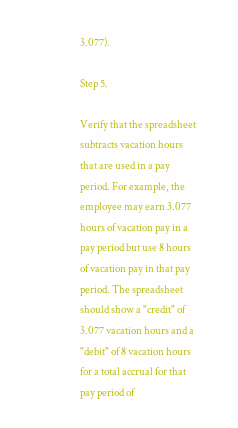3.077).

Step 5.

Verify that the spreadsheet subtracts vacation hours that are used in a pay period. For example, the employee may earn 3.077 hours of vacation pay in a pay period but use 8 hours of vacation pay in that pay period. The spreadsheet should show a "credit" of 3.077 vacation hours and a "debit" of 8 vacation hours for a total accrual for that pay period of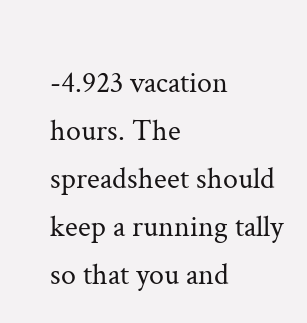-4.923 vacation hours. The spreadsheet should keep a running tally so that you and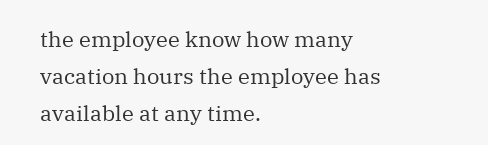the employee know how many vacation hours the employee has available at any time.